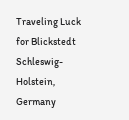Traveling Luck for Blickstedt Schleswig-Holstein, Germany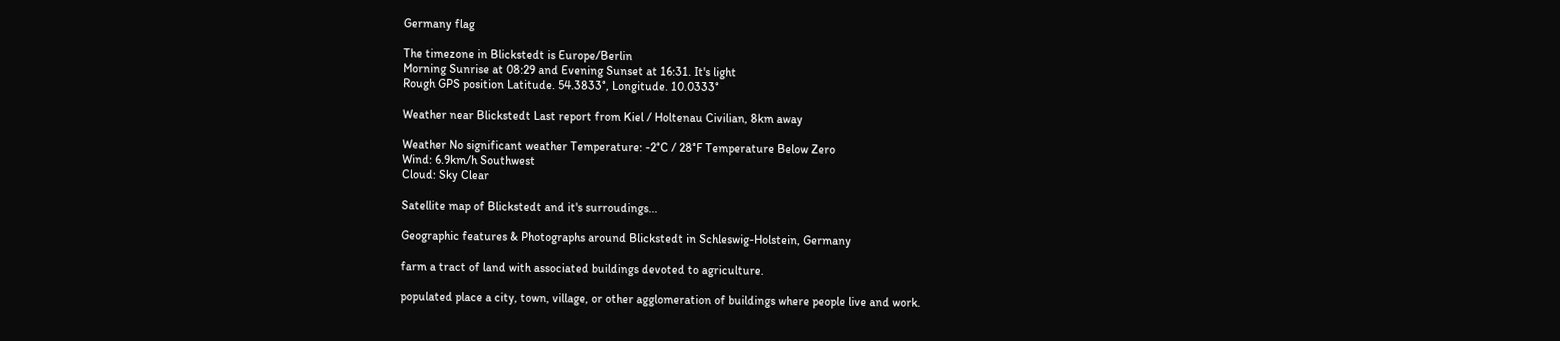Germany flag

The timezone in Blickstedt is Europe/Berlin
Morning Sunrise at 08:29 and Evening Sunset at 16:31. It's light
Rough GPS position Latitude. 54.3833°, Longitude. 10.0333°

Weather near Blickstedt Last report from Kiel / Holtenau Civilian, 8km away

Weather No significant weather Temperature: -2°C / 28°F Temperature Below Zero
Wind: 6.9km/h Southwest
Cloud: Sky Clear

Satellite map of Blickstedt and it's surroudings...

Geographic features & Photographs around Blickstedt in Schleswig-Holstein, Germany

farm a tract of land with associated buildings devoted to agriculture.

populated place a city, town, village, or other agglomeration of buildings where people live and work.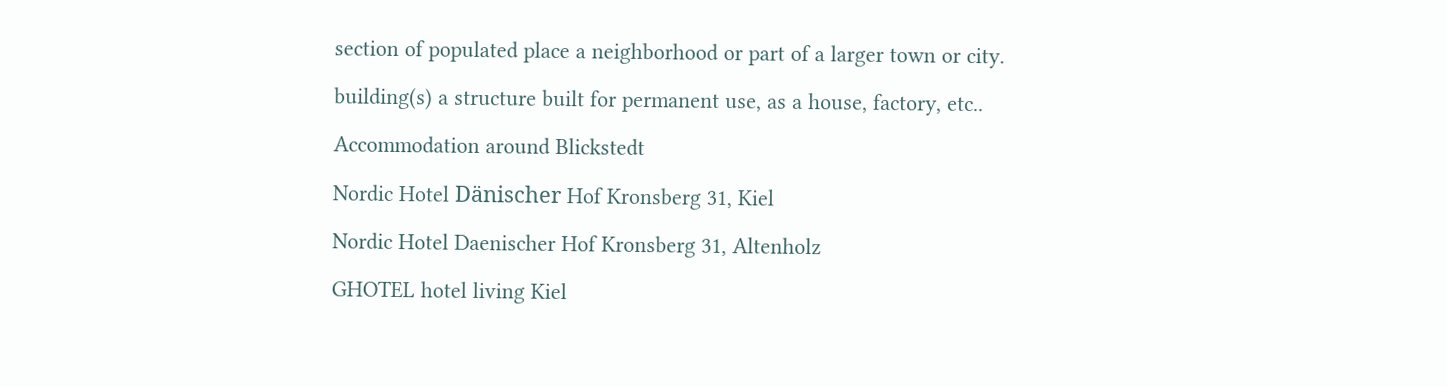section of populated place a neighborhood or part of a larger town or city.

building(s) a structure built for permanent use, as a house, factory, etc..

Accommodation around Blickstedt

Nordic Hotel Dänischer Hof Kronsberg 31, Kiel

Nordic Hotel Daenischer Hof Kronsberg 31, Altenholz

GHOTEL hotel living Kiel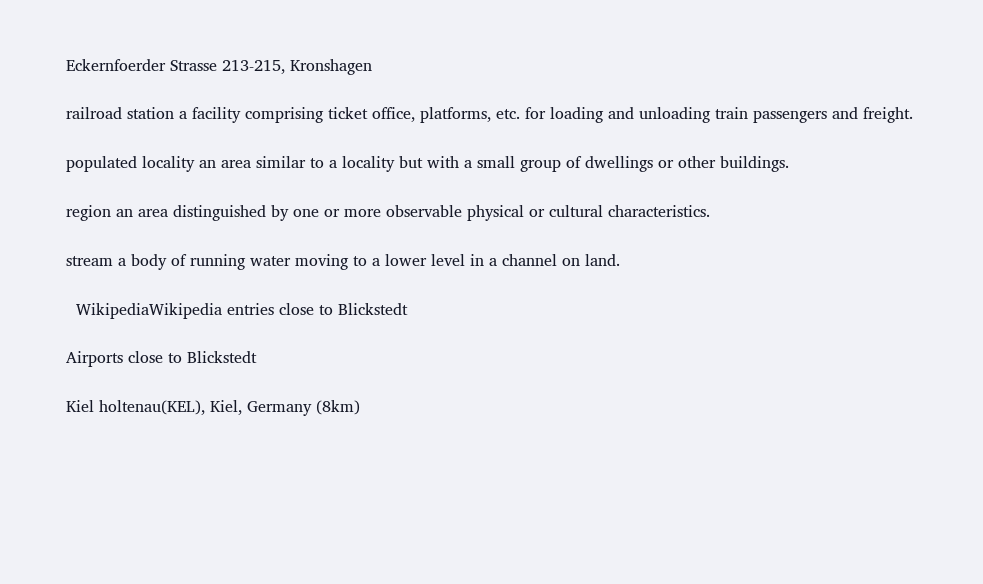Eckernfoerder Strasse 213-215, Kronshagen

railroad station a facility comprising ticket office, platforms, etc. for loading and unloading train passengers and freight.

populated locality an area similar to a locality but with a small group of dwellings or other buildings.

region an area distinguished by one or more observable physical or cultural characteristics.

stream a body of running water moving to a lower level in a channel on land.

  WikipediaWikipedia entries close to Blickstedt

Airports close to Blickstedt

Kiel holtenau(KEL), Kiel, Germany (8km)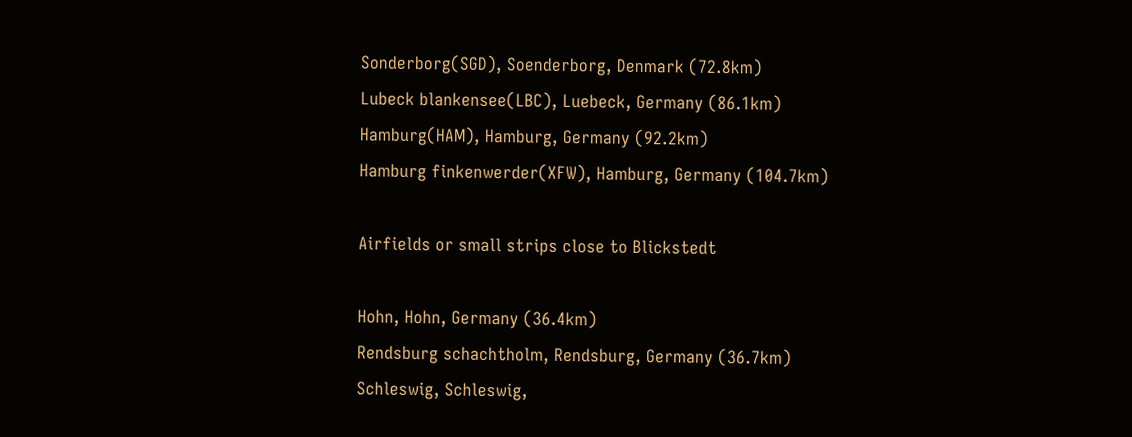Sonderborg(SGD), Soenderborg, Denmark (72.8km)
Lubeck blankensee(LBC), Luebeck, Germany (86.1km)
Hamburg(HAM), Hamburg, Germany (92.2km)
Hamburg finkenwerder(XFW), Hamburg, Germany (104.7km)

Airfields or small strips close to Blickstedt

Hohn, Hohn, Germany (36.4km)
Rendsburg schachtholm, Rendsburg, Germany (36.7km)
Schleswig, Schleswig,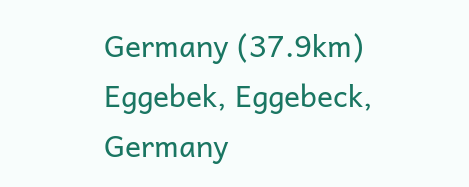Germany (37.9km)
Eggebek, Eggebeck, Germany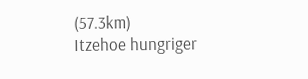(57.3km)
Itzehoe hungriger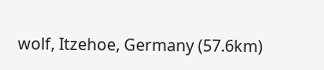wolf, Itzehoe, Germany (57.6km)